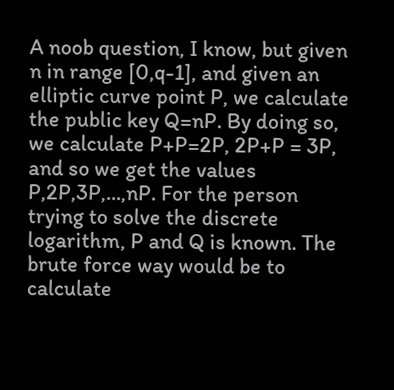A noob question, I know, but given n in range [0,q-1], and given an elliptic curve point P, we calculate the public key Q=nP. By doing so, we calculate P+P=2P, 2P+P = 3P, and so we get the values P,2P,3P,...,nP. For the person trying to solve the discrete logarithm, P and Q is known. The brute force way would be to calculate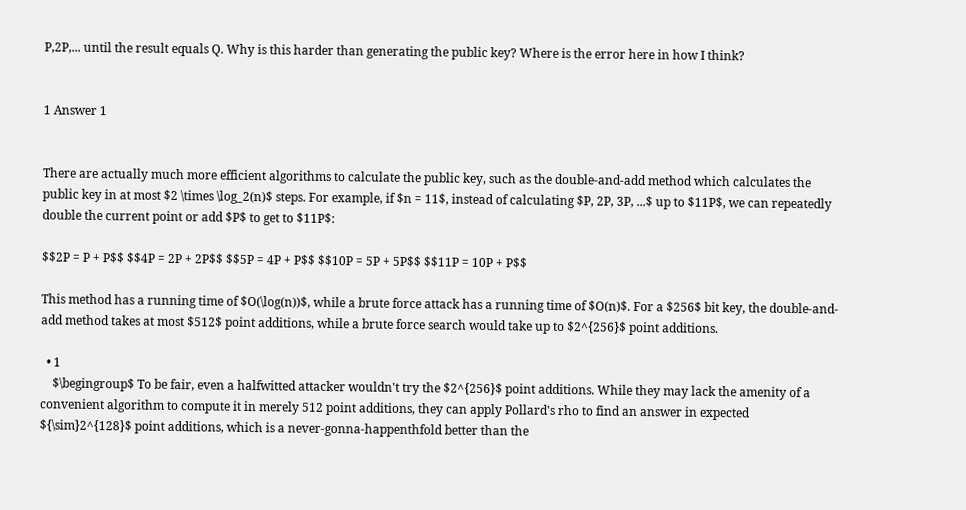P,2P,... until the result equals Q. Why is this harder than generating the public key? Where is the error here in how I think?


1 Answer 1


There are actually much more efficient algorithms to calculate the public key, such as the double-and-add method which calculates the public key in at most $2 \times \log_2(n)$ steps. For example, if $n = 11$, instead of calculating $P, 2P, 3P, ...$ up to $11P$, we can repeatedly double the current point or add $P$ to get to $11P$:

$$2P = P + P$$ $$4P = 2P + 2P$$ $$5P = 4P + P$$ $$10P = 5P + 5P$$ $$11P = 10P + P$$

This method has a running time of $O(\log(n))$, while a brute force attack has a running time of $O(n)$. For a $256$ bit key, the double-and-add method takes at most $512$ point additions, while a brute force search would take up to $2^{256}$ point additions.

  • 1
    $\begingroup$ To be fair, even a halfwitted attacker wouldn't try the $2^{256}$ point additions. While they may lack the amenity of a convenient algorithm to compute it in merely 512 point additions, they can apply Pollard's rho to find an answer in expected ${\sim}2^{128}$ point additions, which is a never-gonna-happenthfold better than the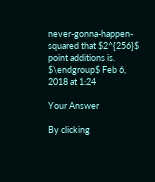never-gonna-happen-squared that $2^{256}$ point additions is. $\endgroup$ Feb 6, 2018 at 1:24

Your Answer

By clicking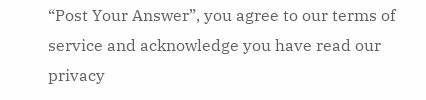“Post Your Answer”, you agree to our terms of service and acknowledge you have read our privacy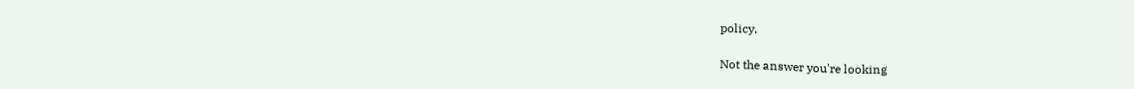policy.

Not the answer you're looking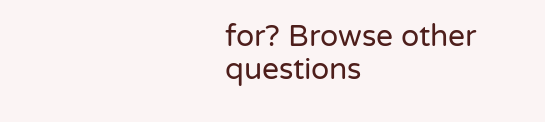for? Browse other questions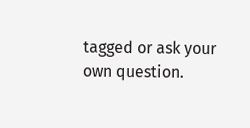tagged or ask your own question.